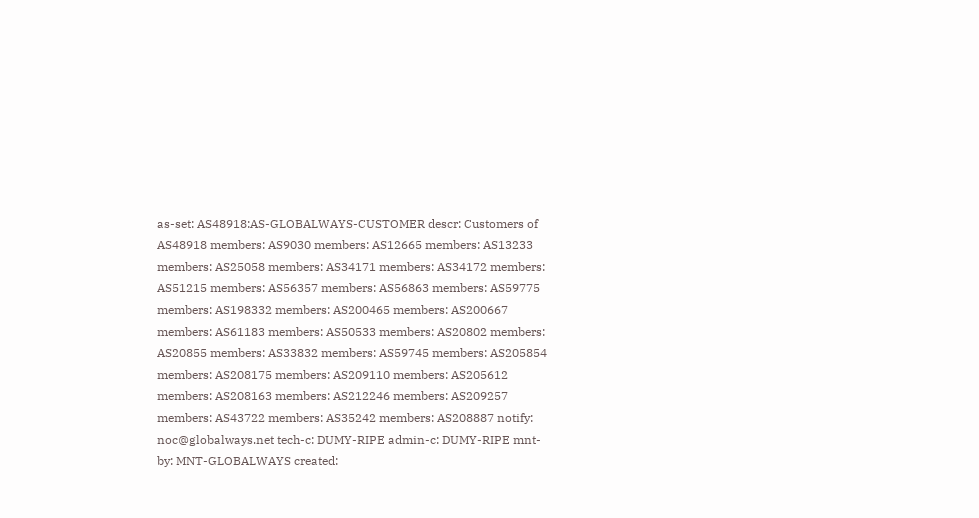as-set: AS48918:AS-GLOBALWAYS-CUSTOMER descr: Customers of AS48918 members: AS9030 members: AS12665 members: AS13233 members: AS25058 members: AS34171 members: AS34172 members: AS51215 members: AS56357 members: AS56863 members: AS59775 members: AS198332 members: AS200465 members: AS200667 members: AS61183 members: AS50533 members: AS20802 members: AS20855 members: AS33832 members: AS59745 members: AS205854 members: AS208175 members: AS209110 members: AS205612 members: AS208163 members: AS212246 members: AS209257 members: AS43722 members: AS35242 members: AS208887 notify: noc@globalways.net tech-c: DUMY-RIPE admin-c: DUMY-RIPE mnt-by: MNT-GLOBALWAYS created: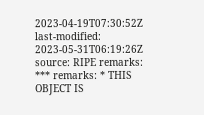2023-04-19T07:30:52Z last-modified: 2023-05-31T06:19:26Z source: RIPE remarks: *** remarks: * THIS OBJECT IS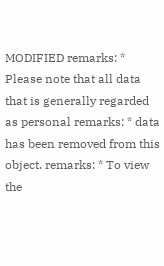MODIFIED remarks: * Please note that all data that is generally regarded as personal remarks: * data has been removed from this object. remarks: * To view the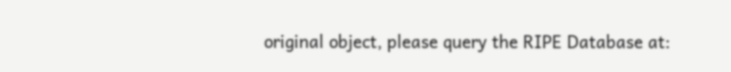original object, please query the RIPE Database at: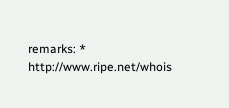remarks: * http://www.ripe.net/whois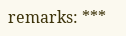remarks: ***